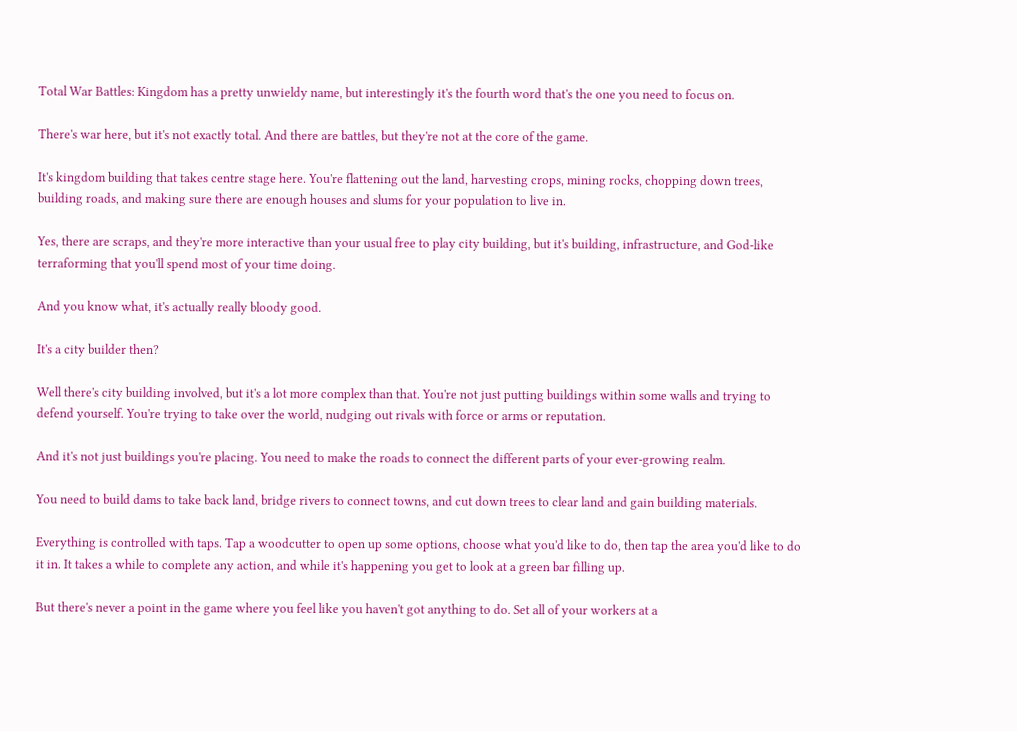Total War Battles: Kingdom has a pretty unwieldy name, but interestingly it's the fourth word that's the one you need to focus on.

There's war here, but it's not exactly total. And there are battles, but they're not at the core of the game.

It's kingdom building that takes centre stage here. You're flattening out the land, harvesting crops, mining rocks, chopping down trees, building roads, and making sure there are enough houses and slums for your population to live in.

Yes, there are scraps, and they're more interactive than your usual free to play city building, but it's building, infrastructure, and God-like terraforming that you'll spend most of your time doing.

And you know what, it's actually really bloody good.

It's a city builder then?

Well there's city building involved, but it's a lot more complex than that. You're not just putting buildings within some walls and trying to defend yourself. You're trying to take over the world, nudging out rivals with force or arms or reputation.

And it's not just buildings you're placing. You need to make the roads to connect the different parts of your ever-growing realm.

You need to build dams to take back land, bridge rivers to connect towns, and cut down trees to clear land and gain building materials.

Everything is controlled with taps. Tap a woodcutter to open up some options, choose what you'd like to do, then tap the area you'd like to do it in. It takes a while to complete any action, and while it's happening you get to look at a green bar filling up.

But there's never a point in the game where you feel like you haven't got anything to do. Set all of your workers at a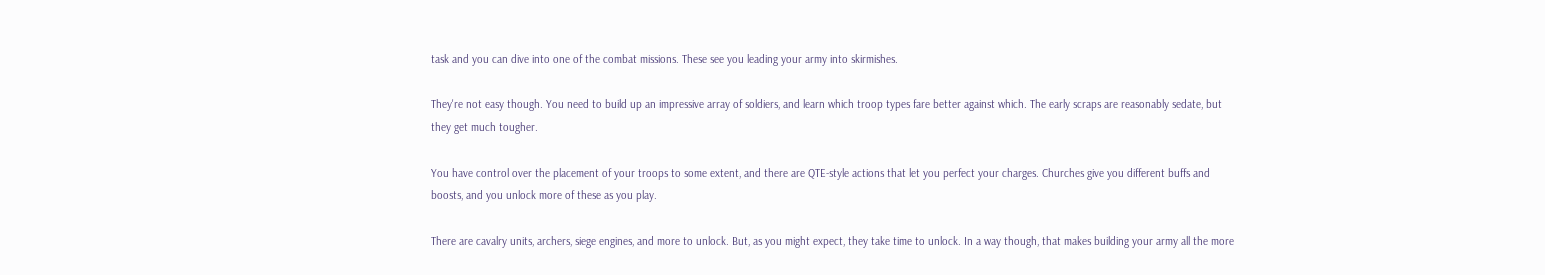task and you can dive into one of the combat missions. These see you leading your army into skirmishes.

They're not easy though. You need to build up an impressive array of soldiers, and learn which troop types fare better against which. The early scraps are reasonably sedate, but they get much tougher.

You have control over the placement of your troops to some extent, and there are QTE-style actions that let you perfect your charges. Churches give you different buffs and boosts, and you unlock more of these as you play.

There are cavalry units, archers, siege engines, and more to unlock. But, as you might expect, they take time to unlock. In a way though, that makes building your army all the more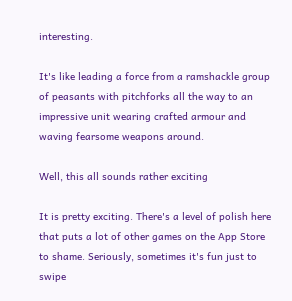interesting.

It's like leading a force from a ramshackle group of peasants with pitchforks all the way to an impressive unit wearing crafted armour and waving fearsome weapons around.

Well, this all sounds rather exciting

It is pretty exciting. There's a level of polish here that puts a lot of other games on the App Store to shame. Seriously, sometimes it's fun just to swipe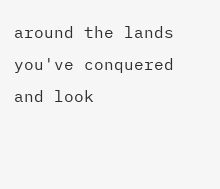around the lands you've conquered and look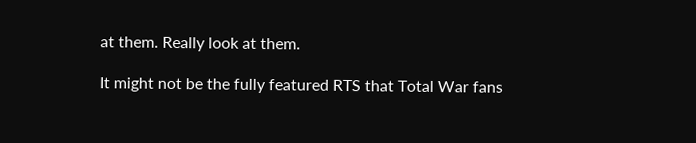at them. Really look at them.

It might not be the fully featured RTS that Total War fans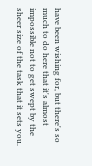have been wishing for, but there's so much to do here that it's almost impossible not to get swept by the sheer size of the task that it sets you.